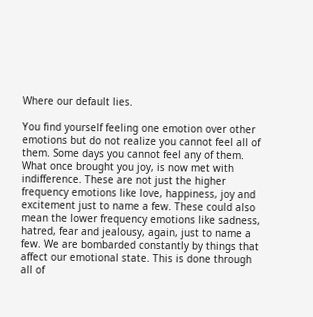Where our default lies.

You find yourself feeling one emotion over other emotions but do not realize you cannot feel all of them. Some days you cannot feel any of them. What once brought you joy, is now met with indifference. These are not just the higher frequency emotions like love, happiness, joy and excitement just to name a few. These could also mean the lower frequency emotions like sadness, hatred, fear and jealousy, again, just to name a few. We are bombarded constantly by things that affect our emotional state. This is done through all of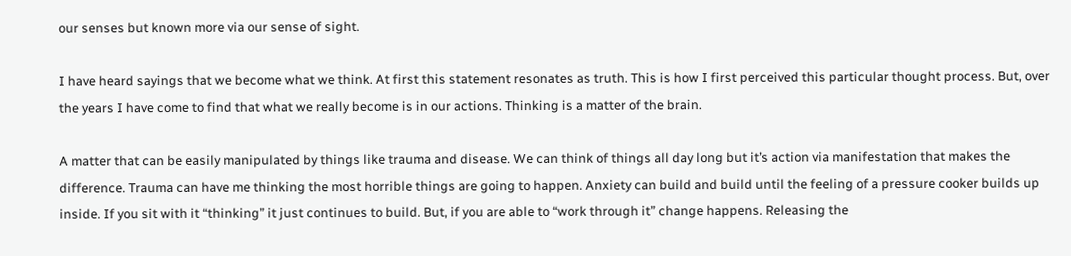our senses but known more via our sense of sight.

I have heard sayings that we become what we think. At first this statement resonates as truth. This is how I first perceived this particular thought process. But, over the years I have come to find that what we really become is in our actions. Thinking is a matter of the brain.

A matter that can be easily manipulated by things like trauma and disease. We can think of things all day long but it’s action via manifestation that makes the difference. Trauma can have me thinking the most horrible things are going to happen. Anxiety can build and build until the feeling of a pressure cooker builds up inside. If you sit with it “thinking” it just continues to build. But, if you are able to “work through it” change happens. Releasing the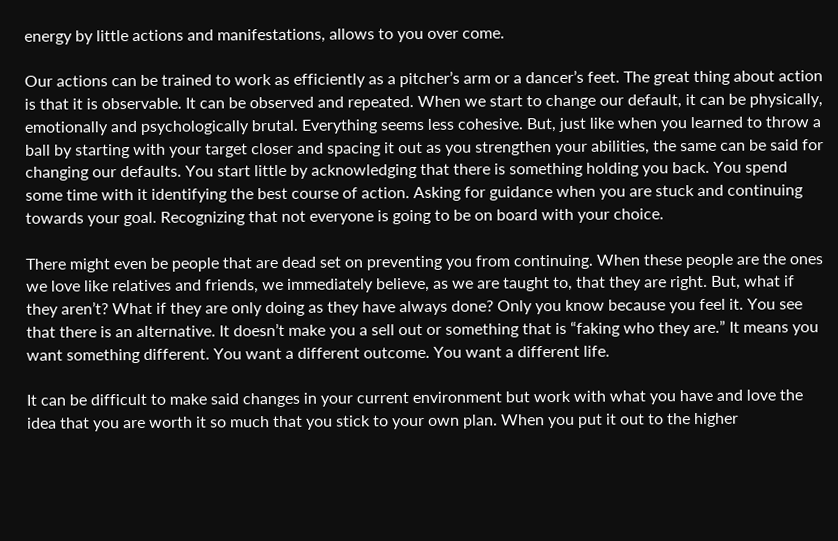energy by little actions and manifestations, allows to you over come.

Our actions can be trained to work as efficiently as a pitcher’s arm or a dancer’s feet. The great thing about action is that it is observable. It can be observed and repeated. When we start to change our default, it can be physically, emotionally and psychologically brutal. Everything seems less cohesive. But, just like when you learned to throw a ball by starting with your target closer and spacing it out as you strengthen your abilities, the same can be said for changing our defaults. You start little by acknowledging that there is something holding you back. You spend some time with it identifying the best course of action. Asking for guidance when you are stuck and continuing towards your goal. Recognizing that not everyone is going to be on board with your choice.

There might even be people that are dead set on preventing you from continuing. When these people are the ones we love like relatives and friends, we immediately believe, as we are taught to, that they are right. But, what if they aren’t? What if they are only doing as they have always done? Only you know because you feel it. You see that there is an alternative. It doesn’t make you a sell out or something that is “faking who they are.” It means you want something different. You want a different outcome. You want a different life.

It can be difficult to make said changes in your current environment but work with what you have and love the idea that you are worth it so much that you stick to your own plan. When you put it out to the higher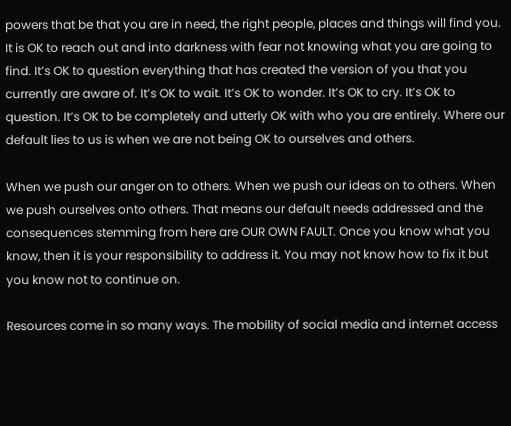powers that be that you are in need, the right people, places and things will find you. It is OK to reach out and into darkness with fear not knowing what you are going to find. It’s OK to question everything that has created the version of you that you currently are aware of. It’s OK to wait. It’s OK to wonder. It’s OK to cry. It’s OK to question. It’s OK to be completely and utterly OK with who you are entirely. Where our default lies to us is when we are not being OK to ourselves and others.

When we push our anger on to others. When we push our ideas on to others. When we push ourselves onto others. That means our default needs addressed and the consequences stemming from here are OUR OWN FAULT. Once you know what you know, then it is your responsibility to address it. You may not know how to fix it but you know not to continue on.

Resources come in so many ways. The mobility of social media and internet access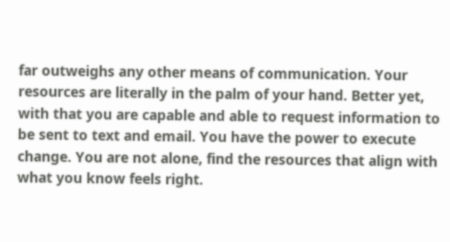far outweighs any other means of communication. Your resources are literally in the palm of your hand. Better yet, with that you are capable and able to request information to be sent to text and email. You have the power to execute change. You are not alone, find the resources that align with what you know feels right.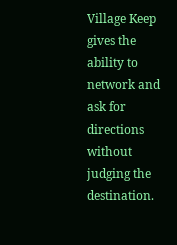Village Keep gives the ability to network and ask for directions without judging the destination.